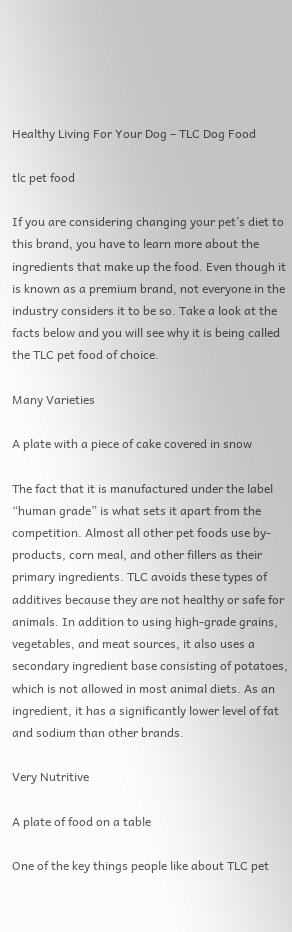Healthy Living For Your Dog – TLC Dog Food

tlc pet food

If you are considering changing your pet’s diet to this brand, you have to learn more about the ingredients that make up the food. Even though it is known as a premium brand, not everyone in the industry considers it to be so. Take a look at the facts below and you will see why it is being called the TLC pet food of choice.

Many Varieties

A plate with a piece of cake covered in snow

The fact that it is manufactured under the label “human grade” is what sets it apart from the competition. Almost all other pet foods use by-products, corn meal, and other fillers as their primary ingredients. TLC avoids these types of additives because they are not healthy or safe for animals. In addition to using high-grade grains, vegetables, and meat sources, it also uses a secondary ingredient base consisting of potatoes, which is not allowed in most animal diets. As an ingredient, it has a significantly lower level of fat and sodium than other brands.

Very Nutritive

A plate of food on a table

One of the key things people like about TLC pet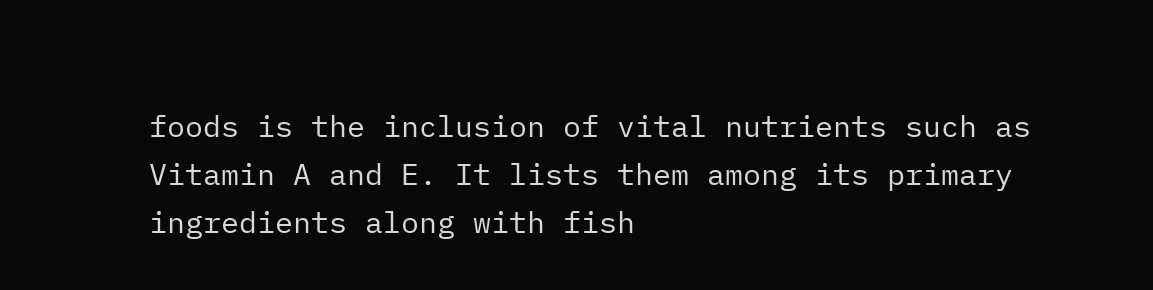foods is the inclusion of vital nutrients such as Vitamin A and E. It lists them among its primary ingredients along with fish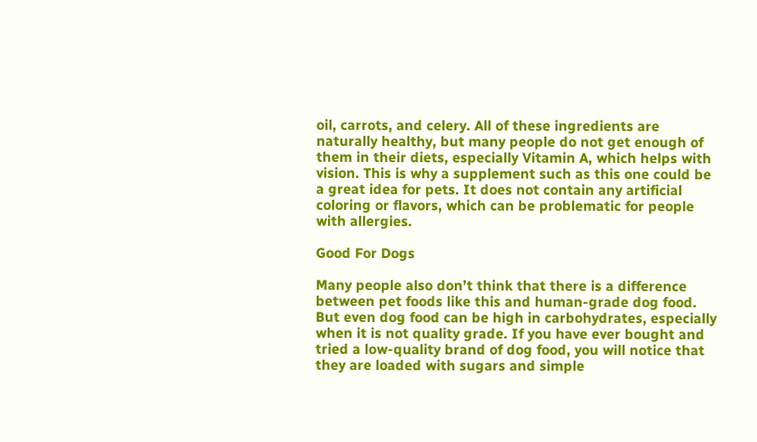oil, carrots, and celery. All of these ingredients are naturally healthy, but many people do not get enough of them in their diets, especially Vitamin A, which helps with vision. This is why a supplement such as this one could be a great idea for pets. It does not contain any artificial coloring or flavors, which can be problematic for people with allergies.

Good For Dogs

Many people also don’t think that there is a difference between pet foods like this and human-grade dog food. But even dog food can be high in carbohydrates, especially when it is not quality grade. If you have ever bought and tried a low-quality brand of dog food, you will notice that they are loaded with sugars and simple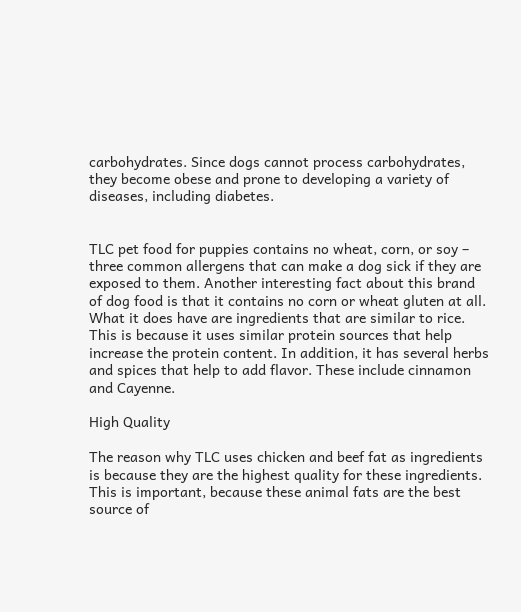carbohydrates. Since dogs cannot process carbohydrates, they become obese and prone to developing a variety of diseases, including diabetes.


TLC pet food for puppies contains no wheat, corn, or soy – three common allergens that can make a dog sick if they are exposed to them. Another interesting fact about this brand of dog food is that it contains no corn or wheat gluten at all. What it does have are ingredients that are similar to rice. This is because it uses similar protein sources that help increase the protein content. In addition, it has several herbs and spices that help to add flavor. These include cinnamon and Cayenne.

High Quality

The reason why TLC uses chicken and beef fat as ingredients is because they are the highest quality for these ingredients. This is important, because these animal fats are the best source of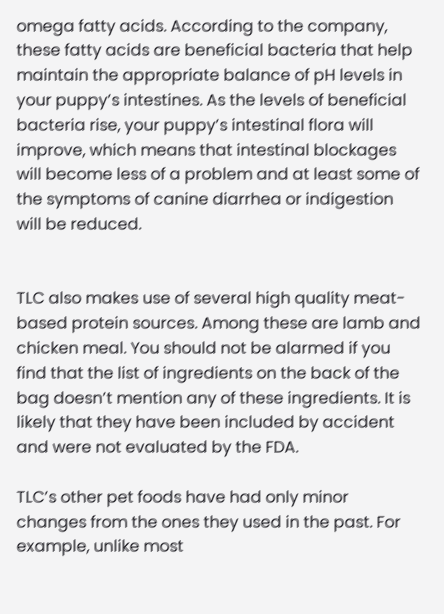omega fatty acids. According to the company, these fatty acids are beneficial bacteria that help maintain the appropriate balance of pH levels in your puppy’s intestines. As the levels of beneficial bacteria rise, your puppy’s intestinal flora will improve, which means that intestinal blockages will become less of a problem and at least some of the symptoms of canine diarrhea or indigestion will be reduced.


TLC also makes use of several high quality meat-based protein sources. Among these are lamb and chicken meal. You should not be alarmed if you find that the list of ingredients on the back of the bag doesn’t mention any of these ingredients. It is likely that they have been included by accident and were not evaluated by the FDA.

TLC’s other pet foods have had only minor changes from the ones they used in the past. For example, unlike most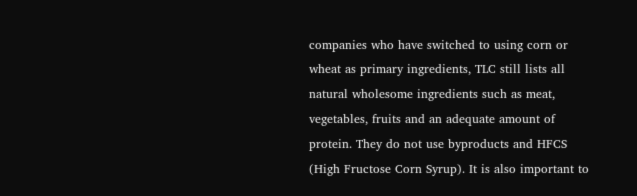companies who have switched to using corn or wheat as primary ingredients, TLC still lists all natural wholesome ingredients such as meat, vegetables, fruits and an adequate amount of protein. They do not use byproducts and HFCS (High Fructose Corn Syrup). It is also important to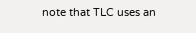note that TLC uses an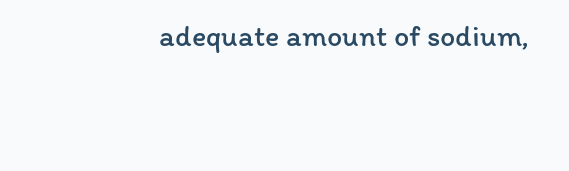adequate amount of sodium,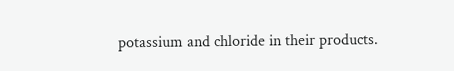potassium and chloride in their products.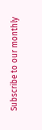Subscribe to our monthly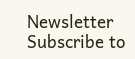Newsletter
Subscribe to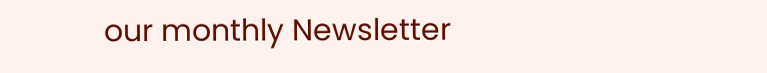our monthly Newsletter